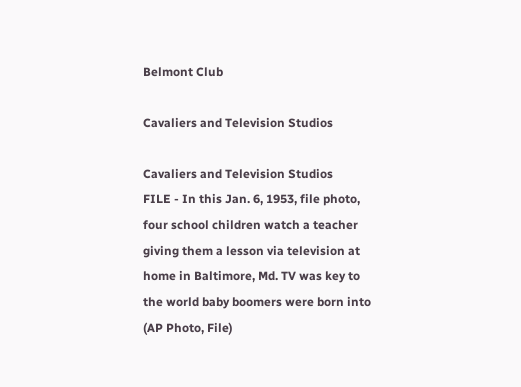Belmont Club

Cavaliers and Television Studios

Cavaliers and Television Studios
FILE - In this Jan. 6, 1953, file photo, four school children watch a teacher giving them a lesson via television at home in Baltimore, Md. TV was key to the world baby boomers were born into (AP Photo, File)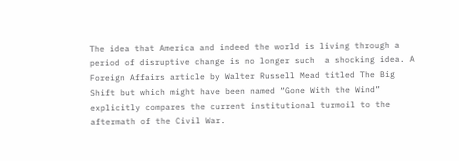The idea that America and indeed the world is living through a period of disruptive change is no longer such  a shocking idea. A Foreign Affairs article by Walter Russell Mead titled The Big Shift but which might have been named “Gone With the Wind”  explicitly compares the current institutional turmoil to the aftermath of the Civil War.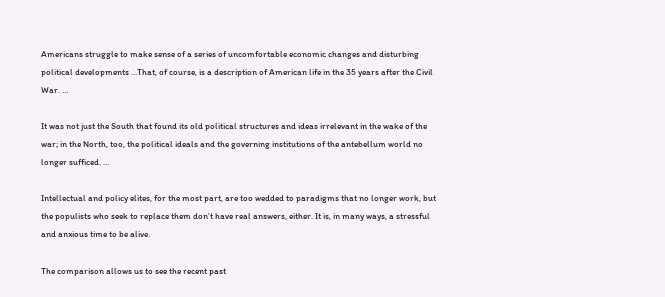Americans struggle to make sense of a series of uncomfortable economic changes and disturbing political developments …That, of course, is a description of American life in the 35 years after the Civil War. …

It was not just the South that found its old political structures and ideas irrelevant in the wake of the war; in the North, too, the political ideals and the governing institutions of the antebellum world no longer sufficed. …

Intellectual and policy elites, for the most part, are too wedded to paradigms that no longer work, but the populists who seek to replace them don’t have real answers, either. It is, in many ways, a stressful and anxious time to be alive.

The comparison allows us to see the recent past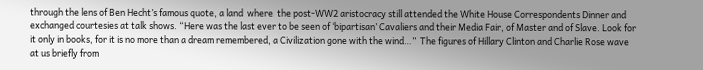through the lens of Ben Hecht’s famous quote, a land  where  the post-WW2 aristocracy still attended the White House Correspondents Dinner and exchanged courtesies at talk shows. “Here was the last ever to be seen of ‘bipartisan’ Cavaliers and their Media Fair, of Master and of Slave. Look for it only in books, for it is no more than a dream remembered, a Civilization gone with the wind…”  The figures of Hillary Clinton and Charlie Rose wave at us briefly from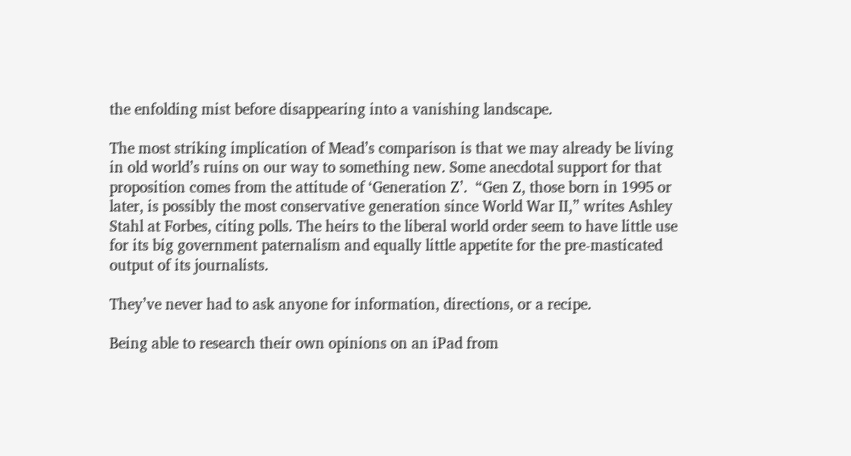the enfolding mist before disappearing into a vanishing landscape.

The most striking implication of Mead’s comparison is that we may already be living in old world’s ruins on our way to something new. Some anecdotal support for that proposition comes from the attitude of ‘Generation Z’.  “Gen Z, those born in 1995 or later, is possibly the most conservative generation since World War II,” writes Ashley Stahl at Forbes, citing polls. The heirs to the liberal world order seem to have little use for its big government paternalism and equally little appetite for the pre-masticated output of its journalists.

They’ve never had to ask anyone for information, directions, or a recipe.

Being able to research their own opinions on an iPad from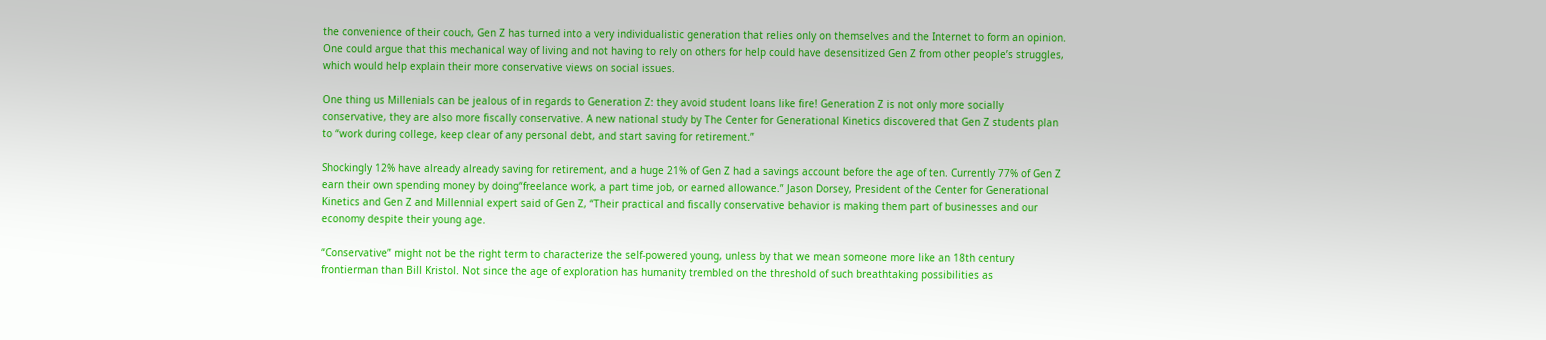the convenience of their couch, Gen Z has turned into a very individualistic generation that relies only on themselves and the Internet to form an opinion. One could argue that this mechanical way of living and not having to rely on others for help could have desensitized Gen Z from other people’s struggles, which would help explain their more conservative views on social issues.

One thing us Millenials can be jealous of in regards to Generation Z: they avoid student loans like fire! Generation Z is not only more socially conservative, they are also more fiscally conservative. A new national study by The Center for Generational Kinetics discovered that Gen Z students plan to “work during college, keep clear of any personal debt, and start saving for retirement.”

Shockingly 12% have already already saving for retirement, and a huge 21% of Gen Z had a savings account before the age of ten. Currently 77% of Gen Z earn their own spending money by doing“freelance work, a part time job, or earned allowance.” Jason Dorsey, President of the Center for Generational Kinetics and Gen Z and Millennial expert said of Gen Z, “Their practical and fiscally conservative behavior is making them part of businesses and our economy despite their young age.

“Conservative” might not be the right term to characterize the self-powered young, unless by that we mean someone more like an 18th century frontierman than Bill Kristol. Not since the age of exploration has humanity trembled on the threshold of such breathtaking possibilities as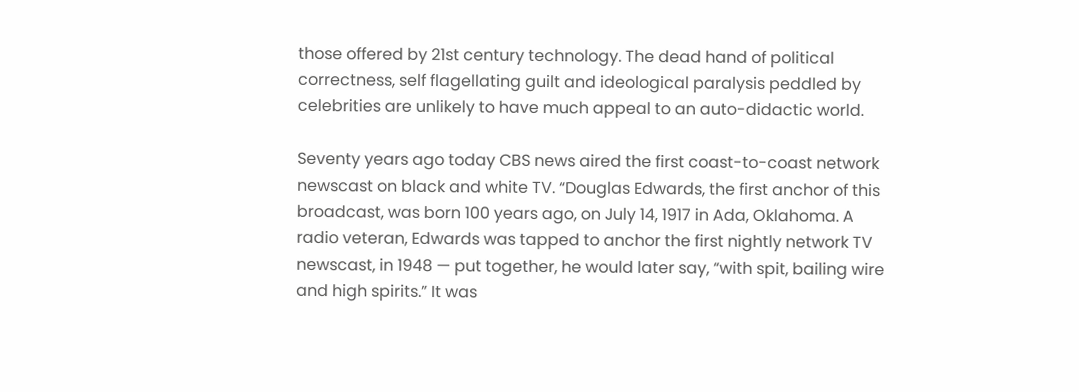those offered by 21st century technology. The dead hand of political correctness, self flagellating guilt and ideological paralysis peddled by celebrities are unlikely to have much appeal to an auto-didactic world.

Seventy years ago today CBS news aired the first coast-to-coast network newscast on black and white TV. “Douglas Edwards, the first anchor of this broadcast, was born 100 years ago, on July 14, 1917 in Ada, Oklahoma. A radio veteran, Edwards was tapped to anchor the first nightly network TV newscast, in 1948 — put together, he would later say, “with spit, bailing wire and high spirits.” It was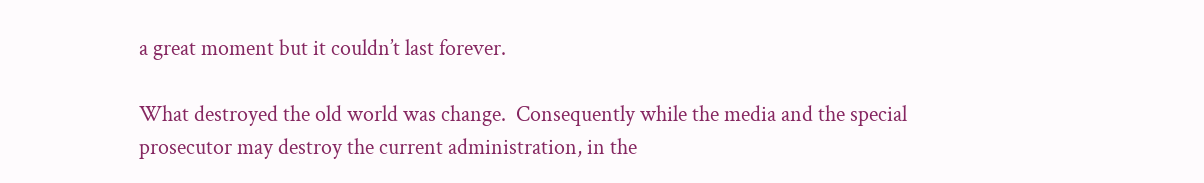a great moment but it couldn’t last forever.

What destroyed the old world was change.  Consequently while the media and the special  prosecutor may destroy the current administration, in the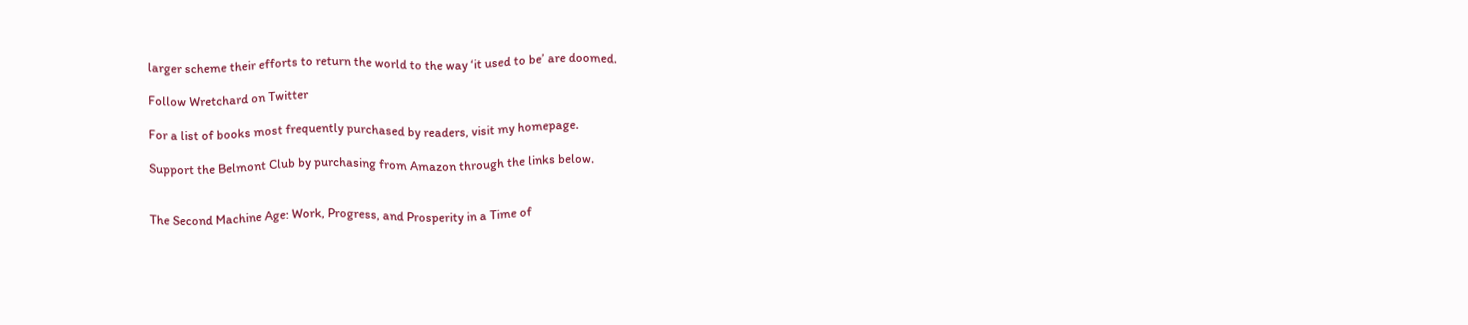larger scheme their efforts to return the world to the way ‘it used to be’ are doomed.

Follow Wretchard on Twitter

For a list of books most frequently purchased by readers, visit my homepage.

Support the Belmont Club by purchasing from Amazon through the links below.


The Second Machine Age: Work, Progress, and Prosperity in a Time of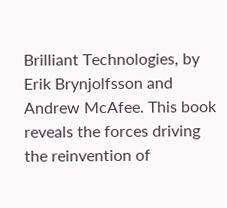Brilliant Technologies, by Erik Brynjolfsson and Andrew McAfee. This book reveals the forces driving the reinvention of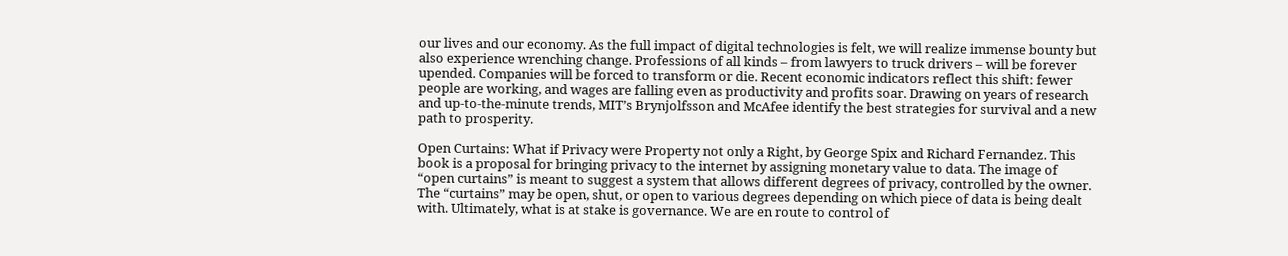our lives and our economy. As the full impact of digital technologies is felt, we will realize immense bounty but also experience wrenching change. Professions of all kinds – from lawyers to truck drivers – will be forever upended. Companies will be forced to transform or die. Recent economic indicators reflect this shift: fewer people are working, and wages are falling even as productivity and profits soar. Drawing on years of research and up-to-the-minute trends, MIT’s Brynjolfsson and McAfee identify the best strategies for survival and a new path to prosperity.

Open Curtains: What if Privacy were Property not only a Right, by George Spix and Richard Fernandez. This book is a proposal for bringing privacy to the internet by assigning monetary value to data. The image of “open curtains” is meant to suggest a system that allows different degrees of privacy, controlled by the owner. The “curtains” may be open, shut, or open to various degrees depending on which piece of data is being dealt with. Ultimately, what is at stake is governance. We are en route to control of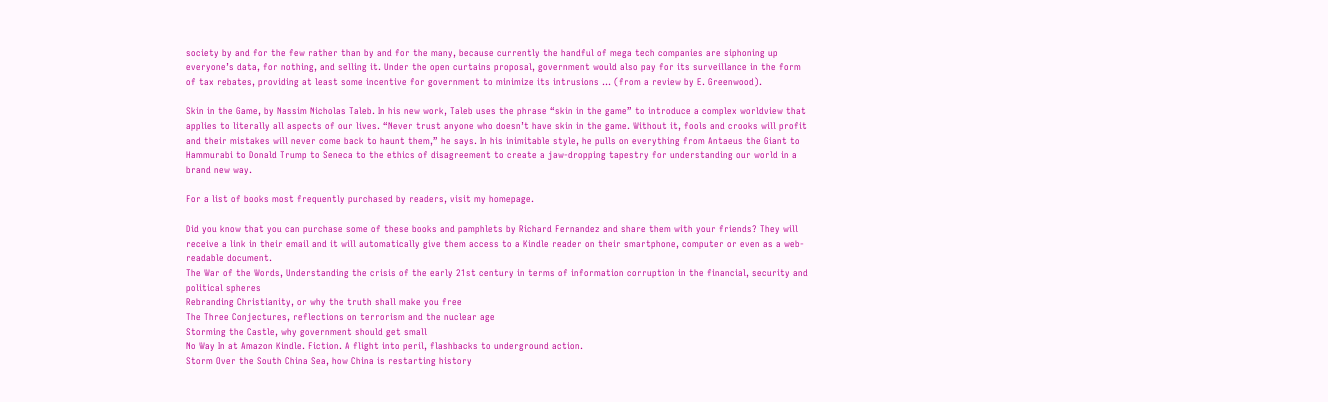society by and for the few rather than by and for the many, because currently the handful of mega tech companies are siphoning up everyone’s data, for nothing, and selling it. Under the open curtains proposal, government would also pay for its surveillance in the form of tax rebates, providing at least some incentive for government to minimize its intrusions … (from a review by E. Greenwood).

Skin in the Game, by Nassim Nicholas Taleb. In his new work, Taleb uses the phrase “skin in the game” to introduce a complex worldview that applies to literally all aspects of our lives. “Never trust anyone who doesn’t have skin in the game. Without it, fools and crooks will profit and their mistakes will never come back to haunt them,” he says. In his inimitable style, he pulls on everything from Antaeus the Giant to Hammurabi to Donald Trump to Seneca to the ethics of disagreement to create a jaw-dropping tapestry for understanding our world in a brand new way.

For a list of books most frequently purchased by readers, visit my homepage.

Did you know that you can purchase some of these books and pamphlets by Richard Fernandez and share them with your friends? They will receive a link in their email and it will automatically give them access to a Kindle reader on their smartphone, computer or even as a web-readable document.
The War of the Words, Understanding the crisis of the early 21st century in terms of information corruption in the financial, security and political spheres
Rebranding Christianity, or why the truth shall make you free
The Three Conjectures, reflections on terrorism and the nuclear age
Storming the Castle, why government should get small
No Way In at Amazon Kindle. Fiction. A flight into peril, flashbacks to underground action.
Storm Over the South China Sea, how China is restarting history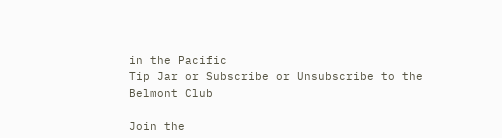in the Pacific
Tip Jar or Subscribe or Unsubscribe to the Belmont Club

Join the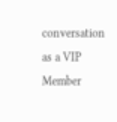conversation as a VIP Member